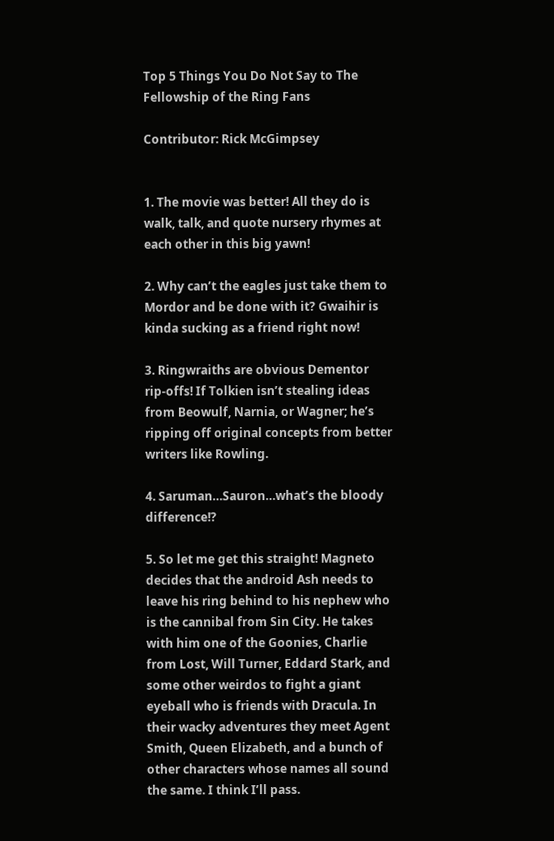Top 5 Things You Do Not Say to The Fellowship of the Ring Fans

Contributor: Rick McGimpsey


1. The movie was better! All they do is walk, talk, and quote nursery rhymes at each other in this big yawn!

2. Why can’t the eagles just take them to Mordor and be done with it? Gwaihir is kinda sucking as a friend right now!

3. Ringwraiths are obvious Dementor rip-offs! If Tolkien isn’t stealing ideas from Beowulf, Narnia, or Wagner; he’s ripping off original concepts from better writers like Rowling.

4. Saruman…Sauron…what’s the bloody difference!?

5. So let me get this straight! Magneto decides that the android Ash needs to leave his ring behind to his nephew who is the cannibal from Sin City. He takes with him one of the Goonies, Charlie from Lost, Will Turner, Eddard Stark, and some other weirdos to fight a giant eyeball who is friends with Dracula. In their wacky adventures they meet Agent Smith, Queen Elizabeth, and a bunch of other characters whose names all sound the same. I think I’ll pass.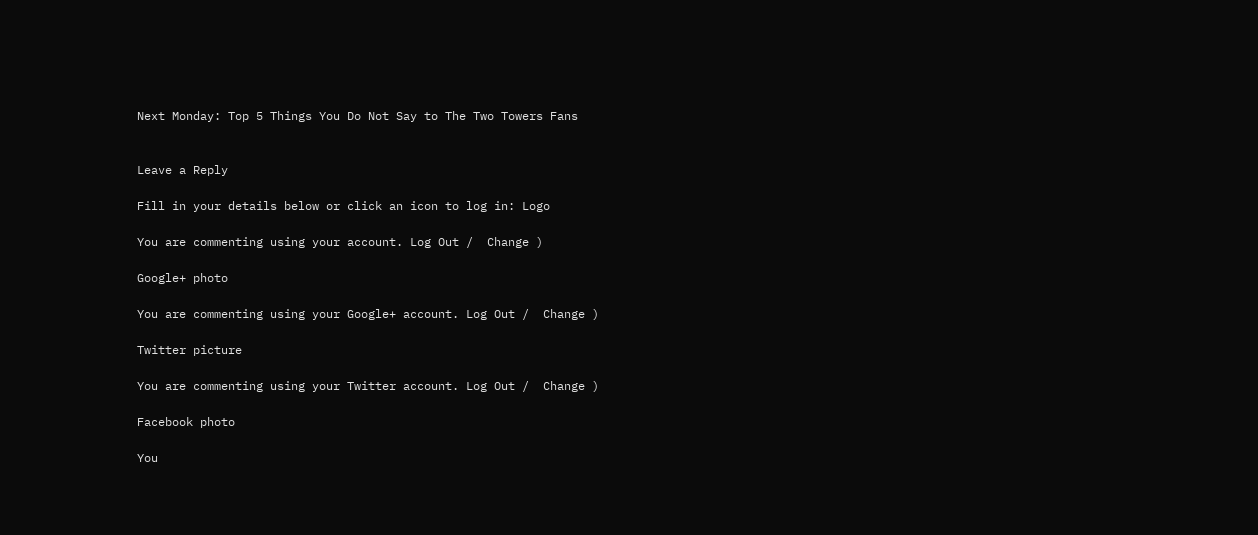Next Monday: Top 5 Things You Do Not Say to The Two Towers Fans


Leave a Reply

Fill in your details below or click an icon to log in: Logo

You are commenting using your account. Log Out /  Change )

Google+ photo

You are commenting using your Google+ account. Log Out /  Change )

Twitter picture

You are commenting using your Twitter account. Log Out /  Change )

Facebook photo

You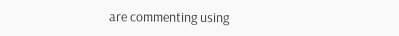are commenting using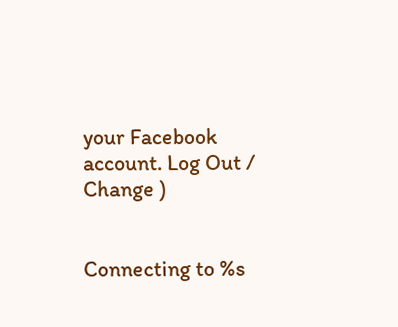your Facebook account. Log Out /  Change )


Connecting to %s